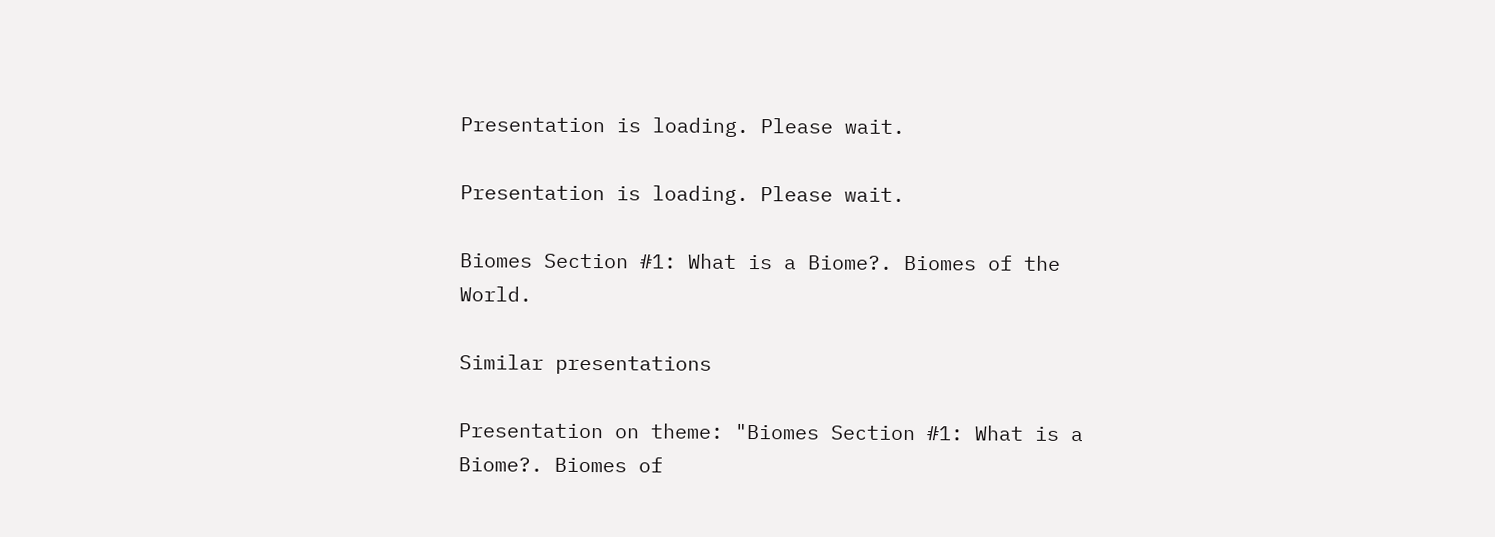Presentation is loading. Please wait.

Presentation is loading. Please wait.

Biomes Section #1: What is a Biome?. Biomes of the World.

Similar presentations

Presentation on theme: "Biomes Section #1: What is a Biome?. Biomes of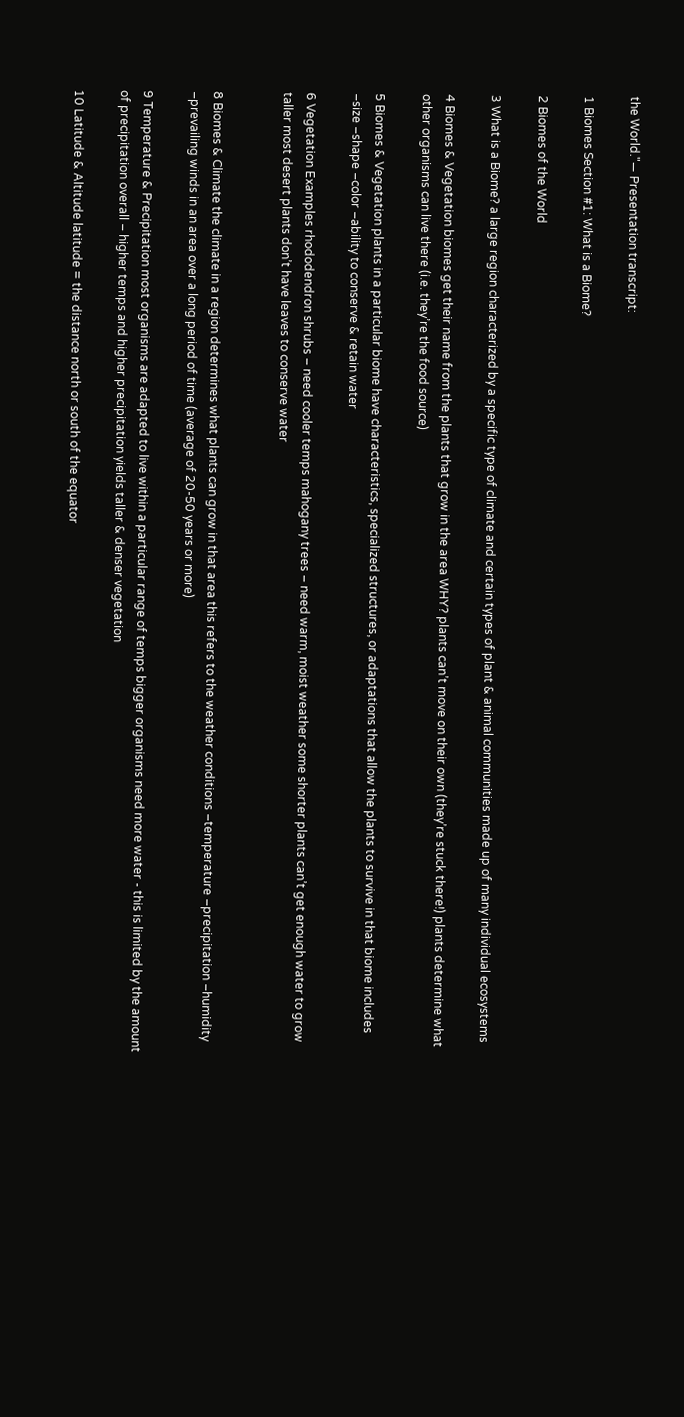the World."— Presentation transcript:

1 Biomes Section #1: What is a Biome?

2 Biomes of the World

3 What is a Biome? a large region characterized by a specific type of climate and certain types of plant & animal communities made up of many individual ecosystems

4 Biomes & Vegetation biomes get their name from the plants that grow in the area WHY? plants can’t move on their own (they’re stuck there!) plants determine what other organisms can live there (i.e. they’re the food source)

5 Biomes & Vegetation plants in a particular biome have characteristics, specialized structures, or adaptations that allow the plants to survive in that biome includes –size –shape –color –ability to conserve & retain water

6 Vegetation Examples rhododendron shrubs – need cooler temps mahogany trees – need warm, moist weather some shorter plants can’t get enough water to grow taller most desert plants don’t have leaves to conserve water


8 Biomes & Climate the climate in a region determines what plants can grow in that area this refers to the weather conditions –temperature –precipitation –humidity –prevailing winds in an area over a long period of time (average of 20-50 years or more)

9 Temperature & Precipitation most organisms are adapted to live within a particular range of temps bigger organisms need more water - this is limited by the amount of precipitation overall – higher temps and higher precipitation yields taller & denser vegetation

10 Latitude & Altitude latitude = the distance north or south of the equator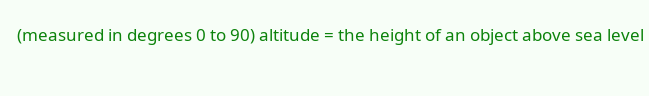(measured in degrees 0 to 90) altitude = the height of an object above sea level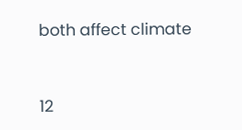both affect climate


12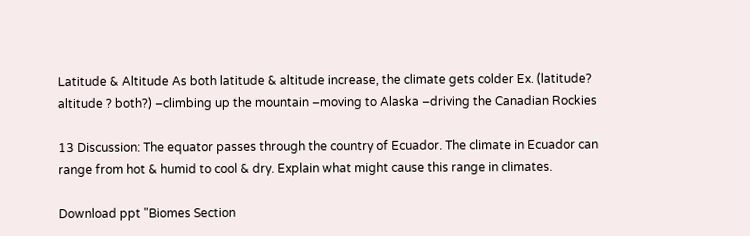Latitude & Altitude As both latitude & altitude increase, the climate gets colder Ex. (latitude? altitude ? both?) –climbing up the mountain –moving to Alaska –driving the Canadian Rockies

13 Discussion: The equator passes through the country of Ecuador. The climate in Ecuador can range from hot & humid to cool & dry. Explain what might cause this range in climates.

Download ppt "Biomes Section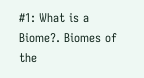#1: What is a Biome?. Biomes of the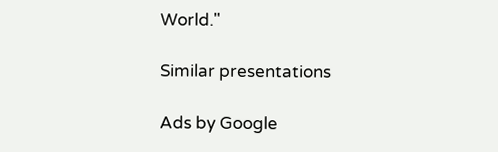World."

Similar presentations

Ads by Google